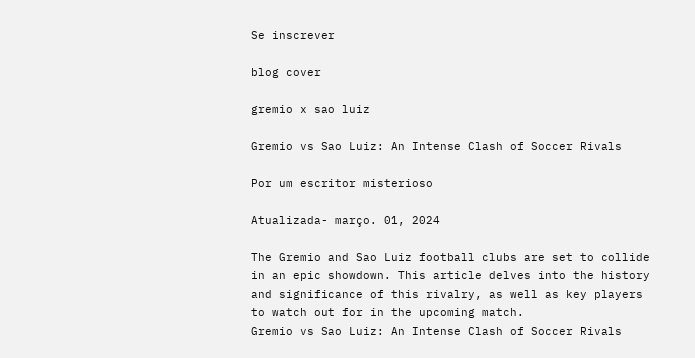Se inscrever

blog cover

gremio x sao luiz

Gremio vs Sao Luiz: An Intense Clash of Soccer Rivals

Por um escritor misterioso

Atualizada- março. 01, 2024

The Gremio and Sao Luiz football clubs are set to collide in an epic showdown. This article delves into the history and significance of this rivalry, as well as key players to watch out for in the upcoming match.
Gremio vs Sao Luiz: An Intense Clash of Soccer Rivals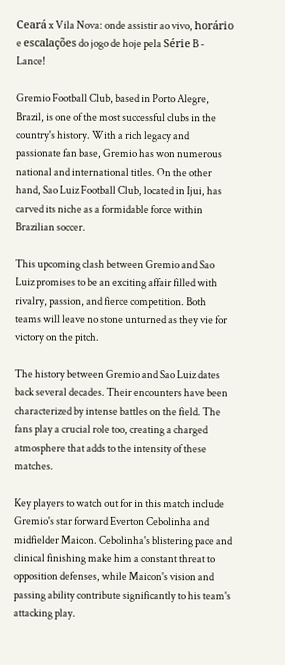Ceará x Vila Nova: onde assistir ao vivo, horário e escalações do jogo de hoje pela Série B - Lance!

Gremio Football Club, based in Porto Alegre, Brazil, is one of the most successful clubs in the country's history. With a rich legacy and passionate fan base, Gremio has won numerous national and international titles. On the other hand, Sao Luiz Football Club, located in Ijui, has carved its niche as a formidable force within Brazilian soccer.

This upcoming clash between Gremio and Sao Luiz promises to be an exciting affair filled with rivalry, passion, and fierce competition. Both teams will leave no stone unturned as they vie for victory on the pitch.

The history between Gremio and Sao Luiz dates back several decades. Their encounters have been characterized by intense battles on the field. The fans play a crucial role too, creating a charged atmosphere that adds to the intensity of these matches.

Key players to watch out for in this match include Gremio's star forward Everton Cebolinha and midfielder Maicon. Cebolinha's blistering pace and clinical finishing make him a constant threat to opposition defenses, while Maicon's vision and passing ability contribute significantly to his team's attacking play.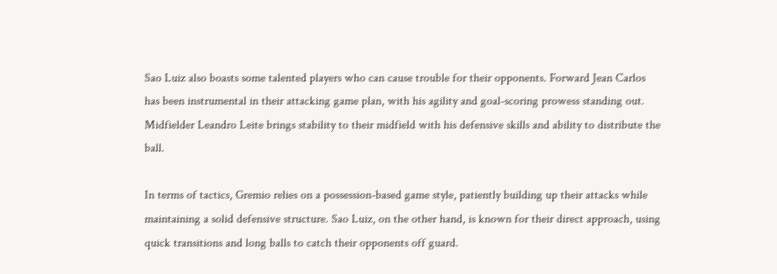Sao Luiz also boasts some talented players who can cause trouble for their opponents. Forward Jean Carlos has been instrumental in their attacking game plan, with his agility and goal-scoring prowess standing out. Midfielder Leandro Leite brings stability to their midfield with his defensive skills and ability to distribute the ball.

In terms of tactics, Gremio relies on a possession-based game style, patiently building up their attacks while maintaining a solid defensive structure. Sao Luiz, on the other hand, is known for their direct approach, using quick transitions and long balls to catch their opponents off guard.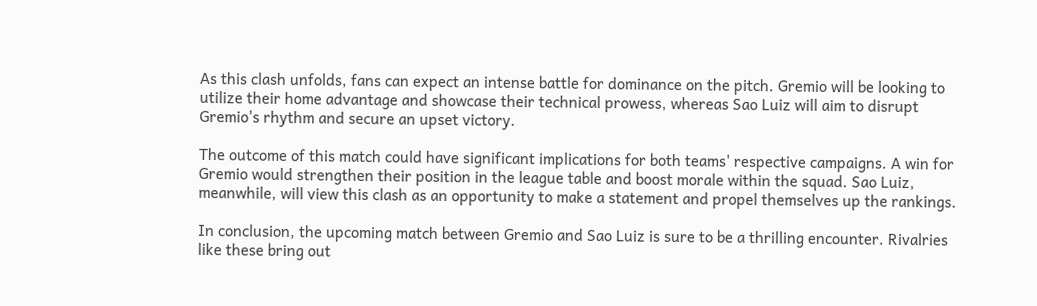As this clash unfolds, fans can expect an intense battle for dominance on the pitch. Gremio will be looking to utilize their home advantage and showcase their technical prowess, whereas Sao Luiz will aim to disrupt Gremio's rhythm and secure an upset victory.

The outcome of this match could have significant implications for both teams' respective campaigns. A win for Gremio would strengthen their position in the league table and boost morale within the squad. Sao Luiz, meanwhile, will view this clash as an opportunity to make a statement and propel themselves up the rankings.

In conclusion, the upcoming match between Gremio and Sao Luiz is sure to be a thrilling encounter. Rivalries like these bring out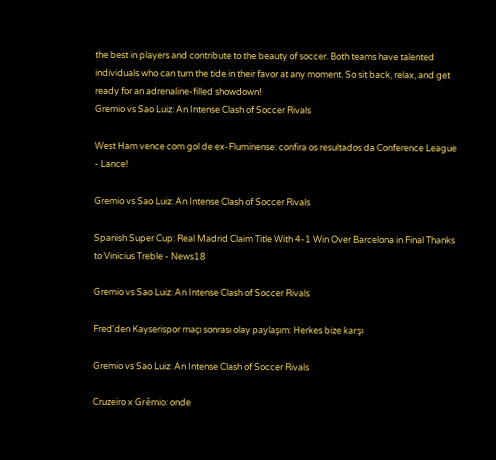the best in players and contribute to the beauty of soccer. Both teams have talented individuals who can turn the tide in their favor at any moment. So sit back, relax, and get ready for an adrenaline-filled showdown!
Gremio vs Sao Luiz: An Intense Clash of Soccer Rivals

West Ham vence com gol de ex-Fluminense: confira os resultados da Conference League - Lance!

Gremio vs Sao Luiz: An Intense Clash of Soccer Rivals

Spanish Super Cup: Real Madrid Claim Title With 4-1 Win Over Barcelona in Final Thanks to Vinicius Treble - News18

Gremio vs Sao Luiz: An Intense Clash of Soccer Rivals

Fred'den Kayserispor maçı sonrası olay paylaşım: Herkes bize karşı

Gremio vs Sao Luiz: An Intense Clash of Soccer Rivals

Cruzeiro x Grêmio: onde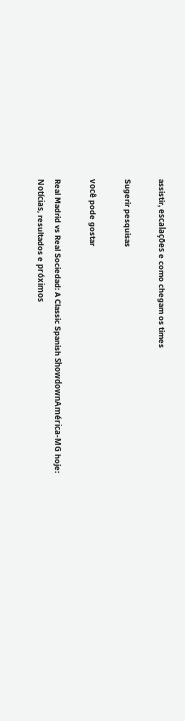assistir, escalações e como chegam os times

Sugerir pesquisas

você pode gostar

Real Madrid vs Real Sociedad: A Classic Spanish ShowdownAmérica-MG hoje: Notícias, resultados e próximos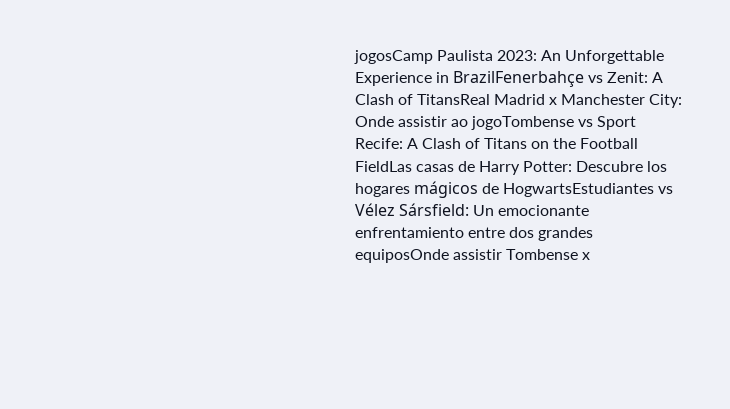jogosCamp Paulista 2023: An Unforgettable Experience in BrazilFenerbahçe vs Zenit: A Clash of TitansReal Madrid x Manchester City: Onde assistir ao jogoTombense vs Sport Recife: A Clash of Titans on the Football FieldLas casas de Harry Potter: Descubre los hogares mágicos de HogwartsEstudiantes vs Vélez Sársfield: Un emocionante enfrentamiento entre dos grandes equiposOnde assistir Tombense x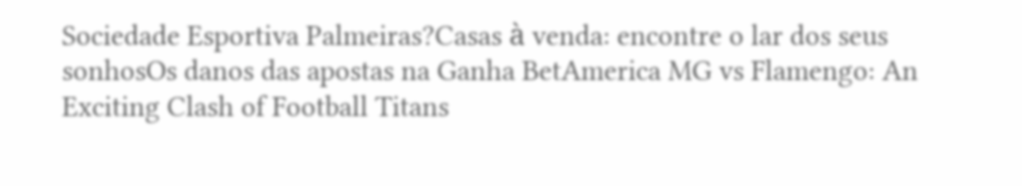Sociedade Esportiva Palmeiras?Casas à venda: encontre o lar dos seus sonhosOs danos das apostas na Ganha BetAmerica MG vs Flamengo: An Exciting Clash of Football Titans